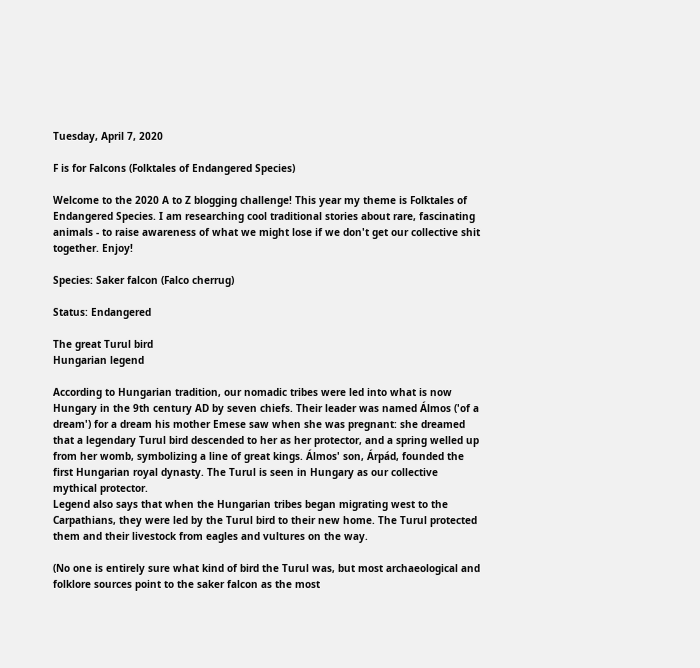Tuesday, April 7, 2020

F is for Falcons (Folktales of Endangered Species)

Welcome to the 2020 A to Z blogging challenge! This year my theme is Folktales of Endangered Species. I am researching cool traditional stories about rare, fascinating animals - to raise awareness of what we might lose if we don't get our collective shit together. Enjoy!

Species: Saker falcon (Falco cherrug)

Status: Endangered

The great Turul bird
Hungarian legend

According to Hungarian tradition, our nomadic tribes were led into what is now Hungary in the 9th century AD by seven chiefs. Their leader was named Álmos ('of a dream') for a dream his mother Emese saw when she was pregnant: she dreamed that a legendary Turul bird descended to her as her protector, and a spring welled up from her womb, symbolizing a line of great kings. Álmos' son, Árpád, founded the first Hungarian royal dynasty. The Turul is seen in Hungary as our collective mythical protector.
Legend also says that when the Hungarian tribes began migrating west to the Carpathians, they were led by the Turul bird to their new home. The Turul protected them and their livestock from eagles and vultures on the way.

(No one is entirely sure what kind of bird the Turul was, but most archaeological and folklore sources point to the saker falcon as the most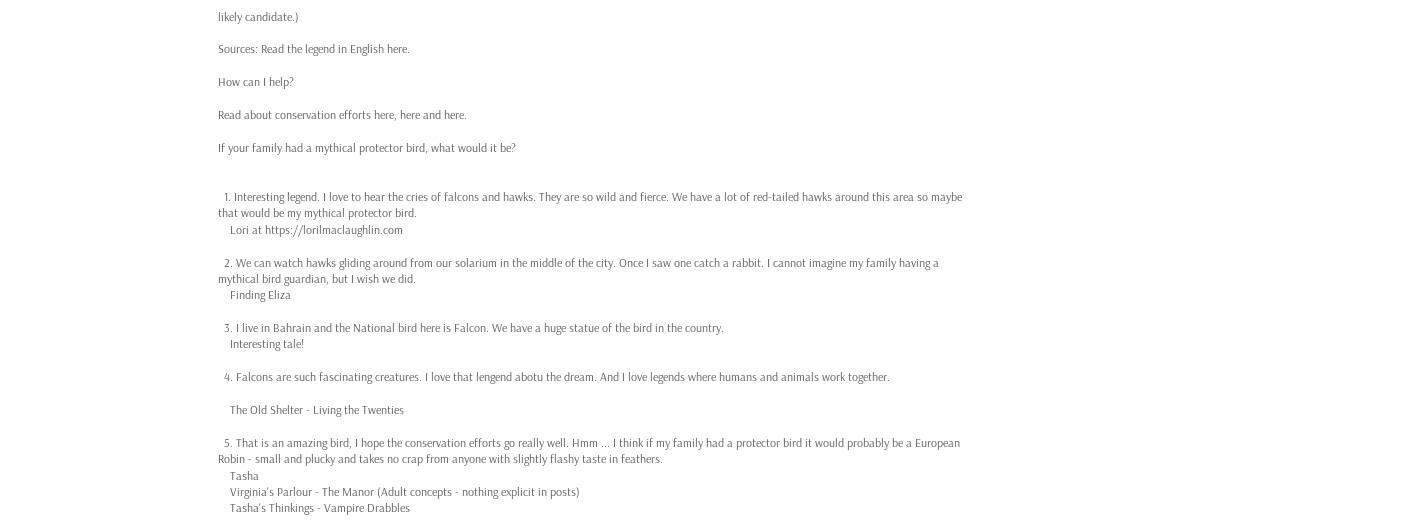likely candidate.)

Sources: Read the legend in English here.

How can I help?

Read about conservation efforts here, here and here.

If your family had a mythical protector bird, what would it be?


  1. Interesting legend. I love to hear the cries of falcons and hawks. They are so wild and fierce. We have a lot of red-tailed hawks around this area so maybe that would be my mythical protector bird.
    Lori at https://lorilmaclaughlin.com

  2. We can watch hawks gliding around from our solarium in the middle of the city. Once I saw one catch a rabbit. I cannot imagine my family having a mythical bird guardian, but I wish we did.
    Finding Eliza

  3. I live in Bahrain and the National bird here is Falcon. We have a huge statue of the bird in the country.
    Interesting tale!

  4. Falcons are such fascinating creatures. I love that lengend abotu the dream. And I love legends where humans and animals work together.

    The Old Shelter - Living the Twenties

  5. That is an amazing bird, I hope the conservation efforts go really well. Hmm ... I think if my family had a protector bird it would probably be a European Robin - small and plucky and takes no crap from anyone with slightly flashy taste in feathers.
    Tasha
    Virginia's Parlour - The Manor (Adult concepts - nothing explicit in posts)
    Tasha's Thinkings - Vampire Drabbles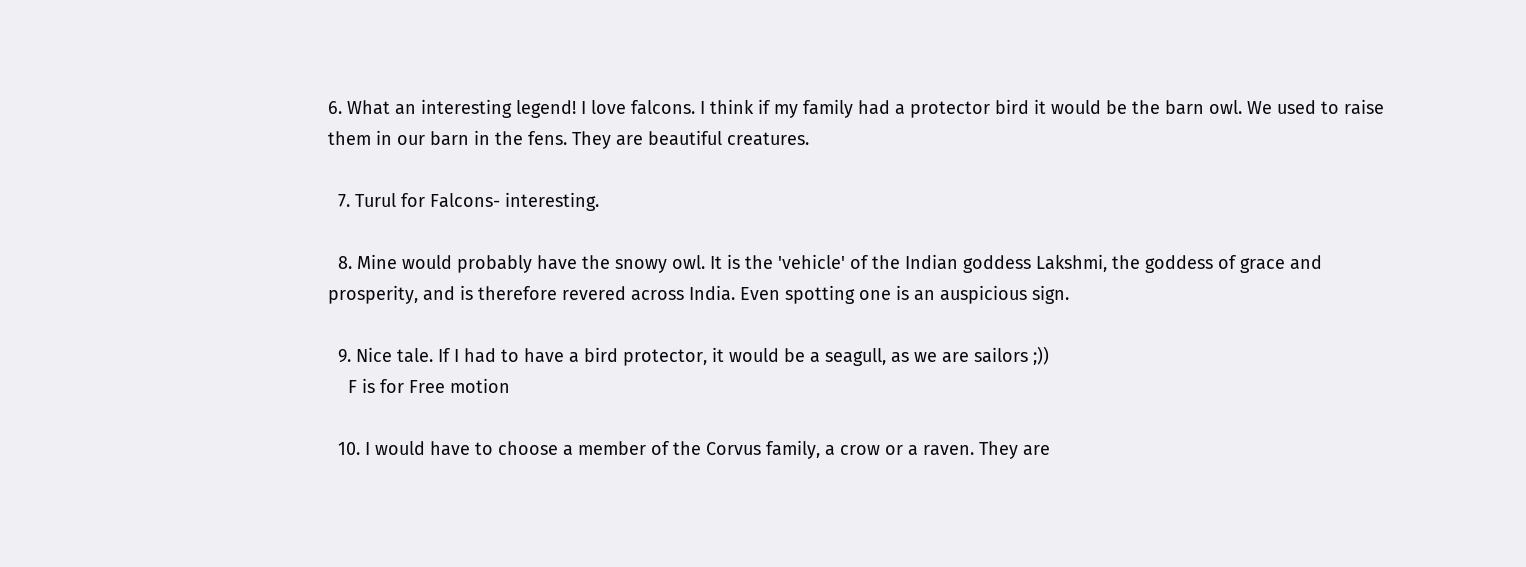6. What an interesting legend! I love falcons. I think if my family had a protector bird it would be the barn owl. We used to raise them in our barn in the fens. They are beautiful creatures.

  7. Turul for Falcons- interesting.

  8. Mine would probably have the snowy owl. It is the 'vehicle' of the Indian goddess Lakshmi, the goddess of grace and prosperity, and is therefore revered across India. Even spotting one is an auspicious sign.

  9. Nice tale. If I had to have a bird protector, it would be a seagull, as we are sailors ;))
    F is for Free motion

  10. I would have to choose a member of the Corvus family, a crow or a raven. They are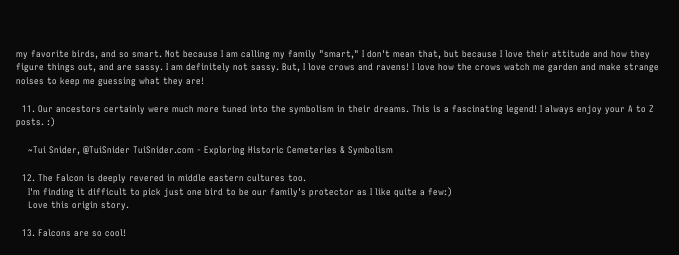my favorite birds, and so smart. Not because I am calling my family "smart," I don't mean that, but because I love their attitude and how they figure things out, and are sassy. I am definitely not sassy. But, I love crows and ravens! I love how the crows watch me garden and make strange noises to keep me guessing what they are!

  11. Our ancestors certainly were much more tuned into the symbolism in their dreams. This is a fascinating legend! I always enjoy your A to Z posts. :)

    ~Tui Snider, @TuiSnider TuiSnider.com - Exploring Historic Cemeteries & Symbolism

  12. The Falcon is deeply revered in middle eastern cultures too.
    I'm finding it difficult to pick just one bird to be our family's protector as I like quite a few:)
    Love this origin story.

  13. Falcons are so cool!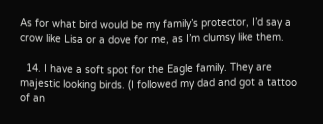As for what bird would be my family’s protector, I’d say a crow like Lisa or a dove for me, as I’m clumsy like them.

  14. I have a soft spot for the Eagle family. They are majestic looking birds. (I followed my dad and got a tattoo of an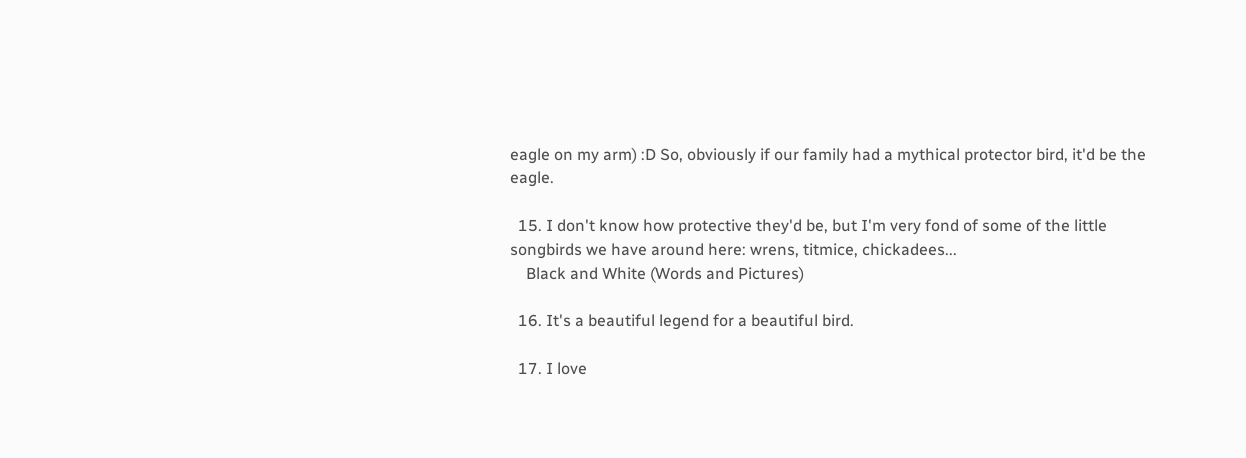eagle on my arm) :D So, obviously if our family had a mythical protector bird, it'd be the eagle.

  15. I don't know how protective they'd be, but I'm very fond of some of the little songbirds we have around here: wrens, titmice, chickadees...
    Black and White (Words and Pictures)

  16. It's a beautiful legend for a beautiful bird.

  17. I love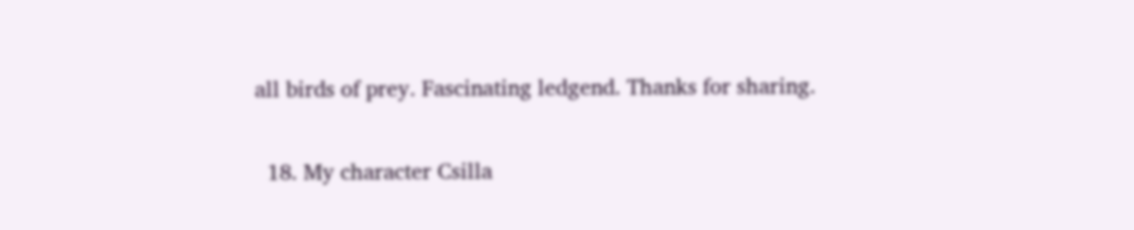all birds of prey. Fascinating ledgend. Thanks for sharing.

  18. My character Csilla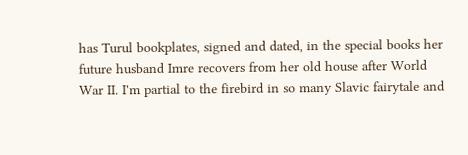has Turul bookplates, signed and dated, in the special books her future husband Imre recovers from her old house after World War II. I'm partial to the firebird in so many Slavic fairytale and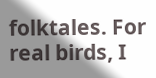folktales. For real birds, I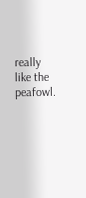really like the peafowl.